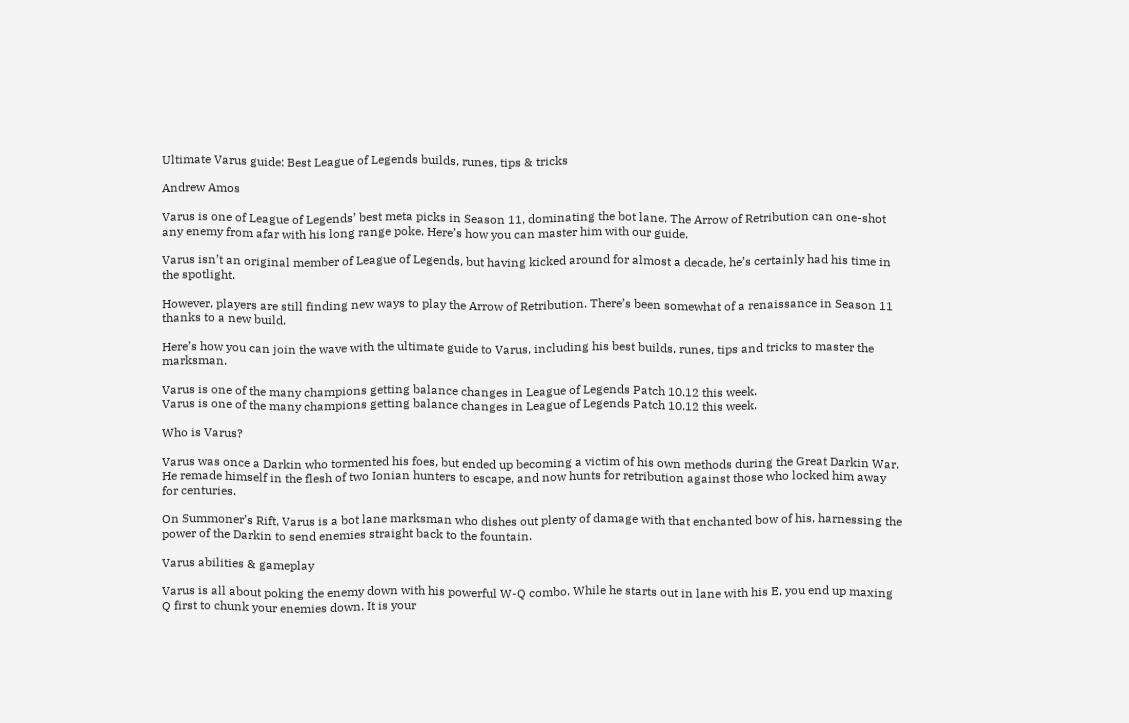Ultimate Varus guide: Best League of Legends builds, runes, tips & tricks

Andrew Amos

Varus is one of League of Legends’ best meta picks in Season 11, dominating the bot lane. The Arrow of Retribution can one-shot any enemy from afar with his long range poke. Here’s how you can master him with our guide.

Varus isn’t an original member of League of Legends, but having kicked around for almost a decade, he’s certainly had his time in the spotlight.

However, players are still finding new ways to play the Arrow of Retribution. There’s been somewhat of a renaissance in Season 11 thanks to a new build.

Here’s how you can join the wave with the ultimate guide to Varus, including his best builds, runes, tips and tricks to master the marksman.

Varus is one of the many champions getting balance changes in League of Legends Patch 10.12 this week.
Varus is one of the many champions getting balance changes in League of Legends Patch 10.12 this week.

Who is Varus?

Varus was once a Darkin who tormented his foes, but ended up becoming a victim of his own methods during the Great Darkin War. He remade himself in the flesh of two Ionian hunters to escape, and now hunts for retribution against those who locked him away for centuries.

On Summoner’s Rift, Varus is a bot lane marksman who dishes out plenty of damage with that enchanted bow of his, harnessing the power of the Darkin to send enemies straight back to the fountain.

Varus abilities & gameplay

Varus is all about poking the enemy down with his powerful W-Q combo. While he starts out in lane with his E, you end up maxing Q first to chunk your enemies down. It is your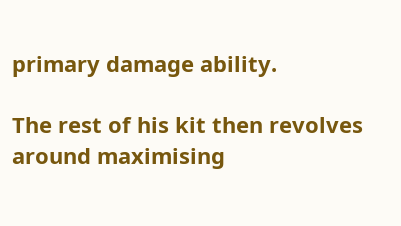primary damage ability.

The rest of his kit then revolves around maximising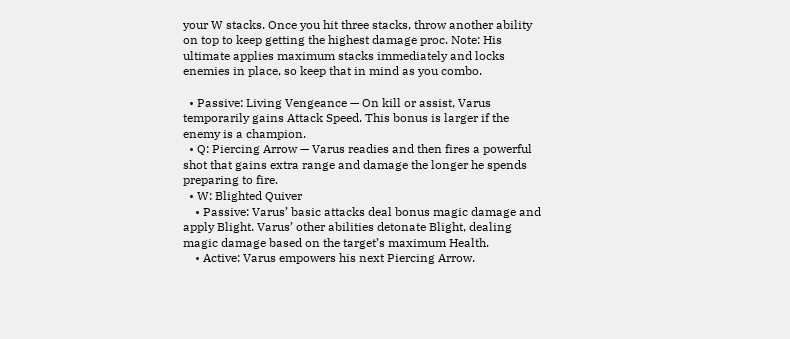your W stacks. Once you hit three stacks, throw another ability on top to keep getting the highest damage proc. Note: His ultimate applies maximum stacks immediately and locks enemies in place, so keep that in mind as you combo.

  • Passive: Living Vengeance — On kill or assist, Varus temporarily gains Attack Speed. This bonus is larger if the enemy is a champion.
  • Q: Piercing Arrow — Varus readies and then fires a powerful shot that gains extra range and damage the longer he spends preparing to fire.
  • W: Blighted Quiver
    • Passive: Varus’ basic attacks deal bonus magic damage and apply Blight. Varus’ other abilities detonate Blight, dealing magic damage based on the target’s maximum Health.
    • Active: Varus empowers his next Piercing Arrow.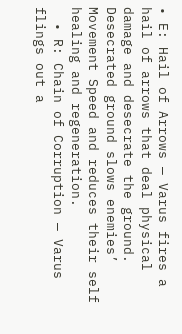• E: Hail of Arrows — Varus fires a hail of arrows that deal physical damage and desecrate the ground. Desecrated ground slows enemies’ Movement Speed and reduces their self healing and regeneration.
  • R: Chain of Corruption — Varus flings out a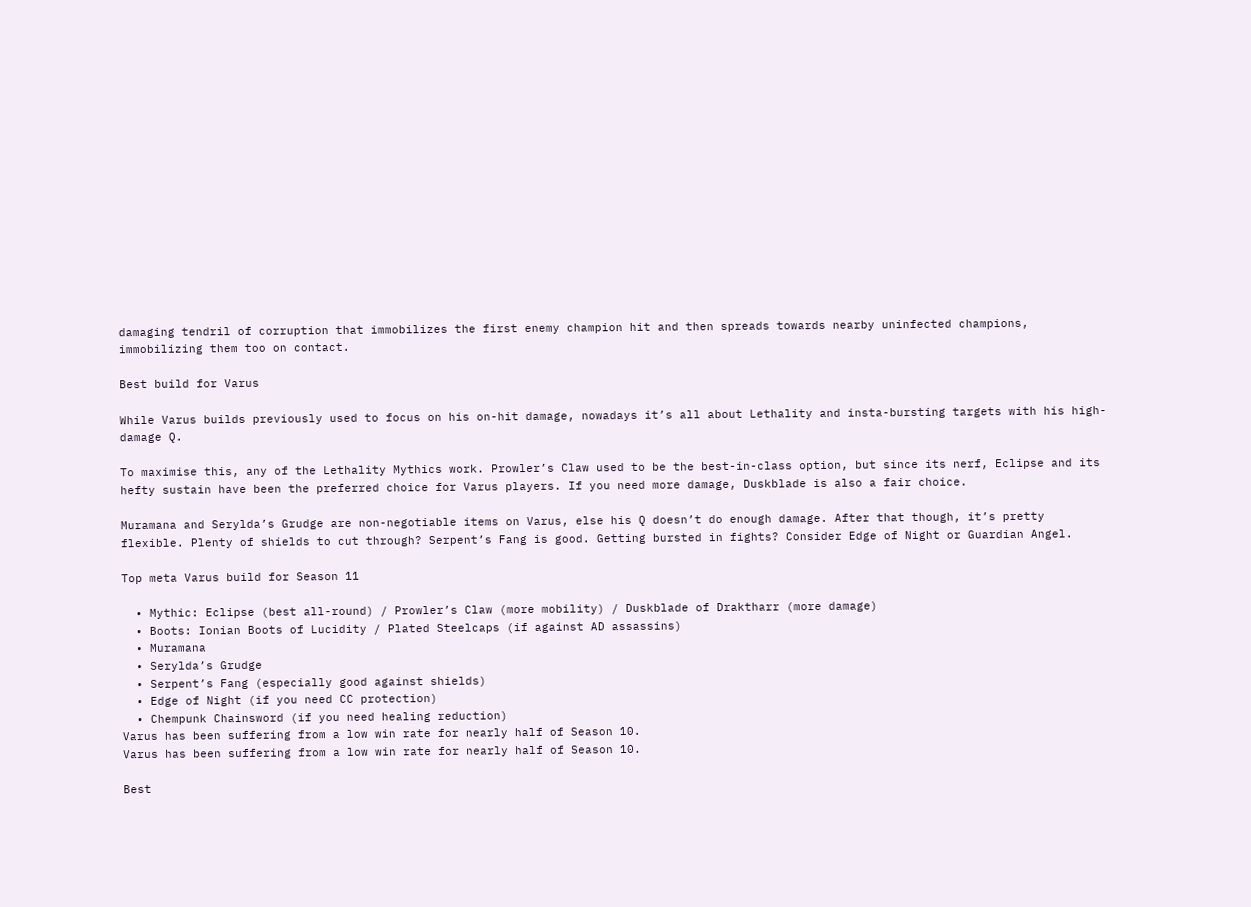damaging tendril of corruption that immobilizes the first enemy champion hit and then spreads towards nearby uninfected champions, immobilizing them too on contact.

Best build for Varus

While Varus builds previously used to focus on his on-hit damage, nowadays it’s all about Lethality and insta-bursting targets with his high-damage Q.

To maximise this, any of the Lethality Mythics work. Prowler’s Claw used to be the best-in-class option, but since its nerf, Eclipse and its hefty sustain have been the preferred choice for Varus players. If you need more damage, Duskblade is also a fair choice.

Muramana and Serylda’s Grudge are non-negotiable items on Varus, else his Q doesn’t do enough damage. After that though, it’s pretty flexible. Plenty of shields to cut through? Serpent’s Fang is good. Getting bursted in fights? Consider Edge of Night or Guardian Angel.

Top meta Varus build for Season 11

  • Mythic: Eclipse (best all-round) / Prowler’s Claw (more mobility) / Duskblade of Draktharr (more damage)
  • Boots: Ionian Boots of Lucidity / Plated Steelcaps (if against AD assassins)
  • Muramana
  • Serylda’s Grudge
  • Serpent’s Fang (especially good against shields)
  • Edge of Night (if you need CC protection)
  • Chempunk Chainsword (if you need healing reduction)
Varus has been suffering from a low win rate for nearly half of Season 10.
Varus has been suffering from a low win rate for nearly half of Season 10.

Best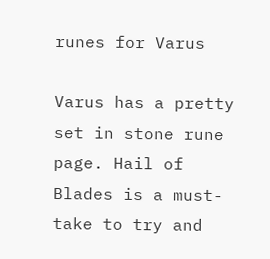runes for Varus

Varus has a pretty set in stone rune page. Hail of Blades is a must-take to try and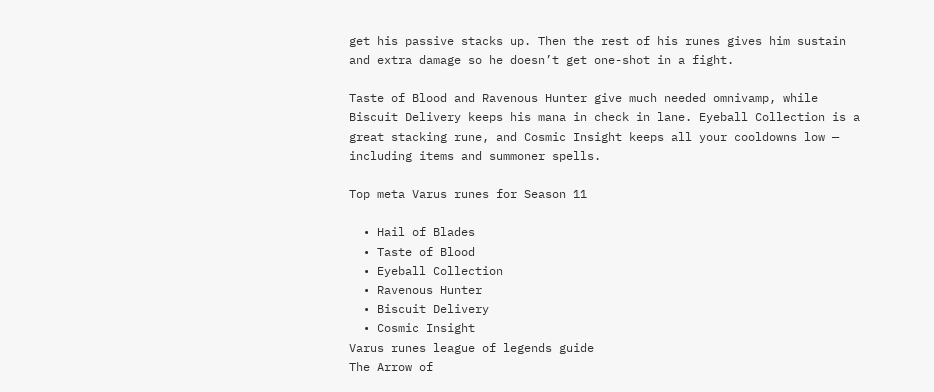get his passive stacks up. Then the rest of his runes gives him sustain and extra damage so he doesn’t get one-shot in a fight.

Taste of Blood and Ravenous Hunter give much needed omnivamp, while Biscuit Delivery keeps his mana in check in lane. Eyeball Collection is a great stacking rune, and Cosmic Insight keeps all your cooldowns low — including items and summoner spells.

Top meta Varus runes for Season 11

  • Hail of Blades
  • Taste of Blood
  • Eyeball Collection
  • Ravenous Hunter
  • Biscuit Delivery
  • Cosmic Insight
Varus runes league of legends guide
The Arrow of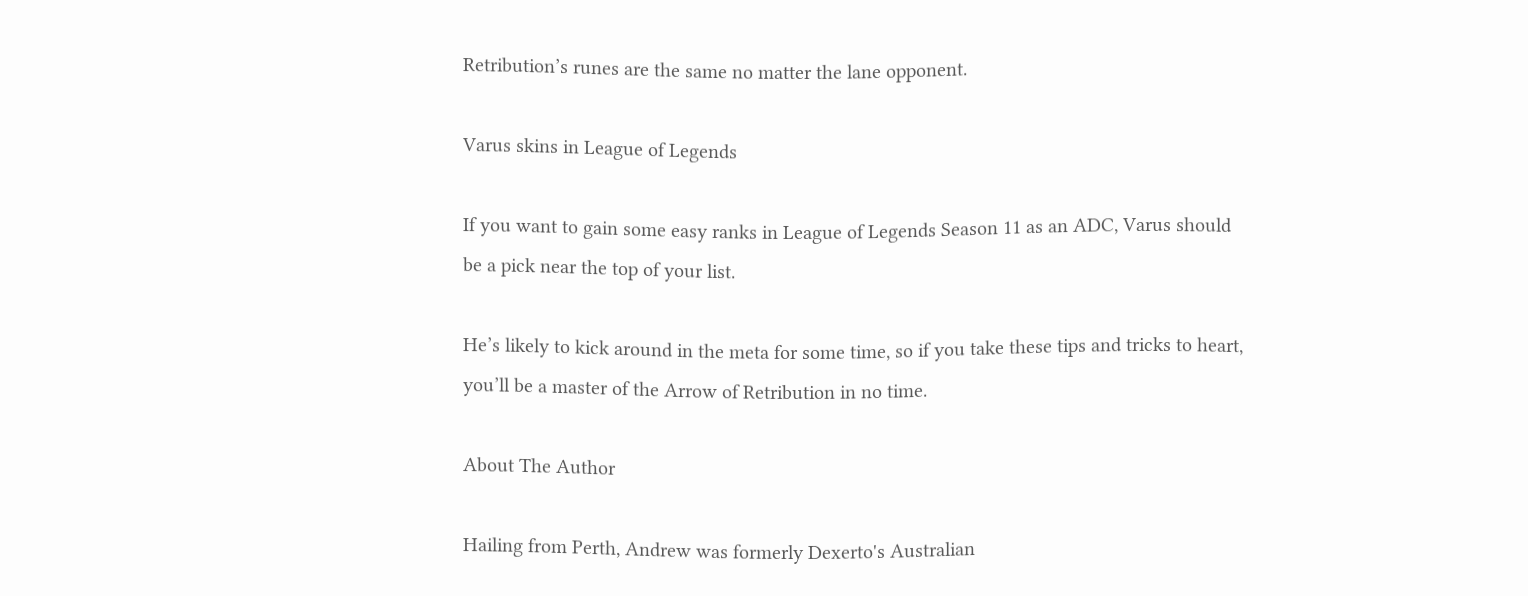Retribution’s runes are the same no matter the lane opponent.

Varus skins in League of Legends

If you want to gain some easy ranks in League of Legends Season 11 as an ADC, Varus should be a pick near the top of your list.

He’s likely to kick around in the meta for some time, so if you take these tips and tricks to heart, you’ll be a master of the Arrow of Retribution in no time.

About The Author

Hailing from Perth, Andrew was formerly Dexerto's Australian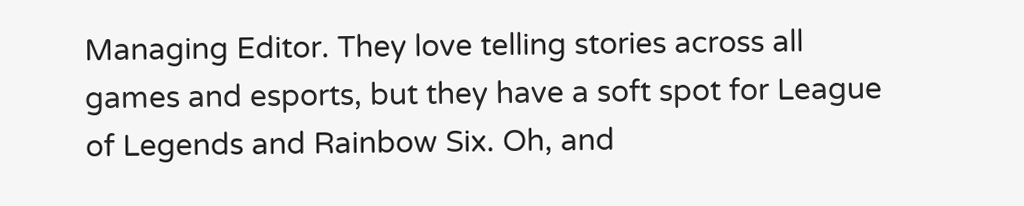Managing Editor. They love telling stories across all games and esports, but they have a soft spot for League of Legends and Rainbow Six. Oh, and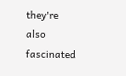they're also fascinated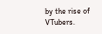by the rise of VTubers.